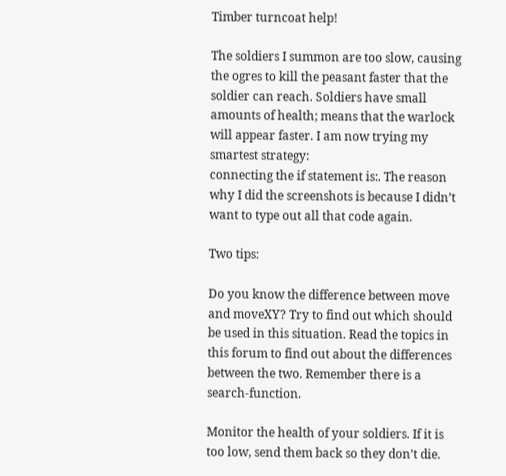Timber turncoat help!

The soldiers I summon are too slow, causing the ogres to kill the peasant faster that the soldier can reach. Soldiers have small amounts of health; means that the warlock will appear faster. I am now trying my smartest strategy:
connecting the if statement is:. The reason why I did the screenshots is because I didn’t want to type out all that code again.

Two tips:

Do you know the difference between move and moveXY? Try to find out which should be used in this situation. Read the topics in this forum to find out about the differences between the two. Remember there is a search-function.

Monitor the health of your soldiers. If it is too low, send them back so they don’t die.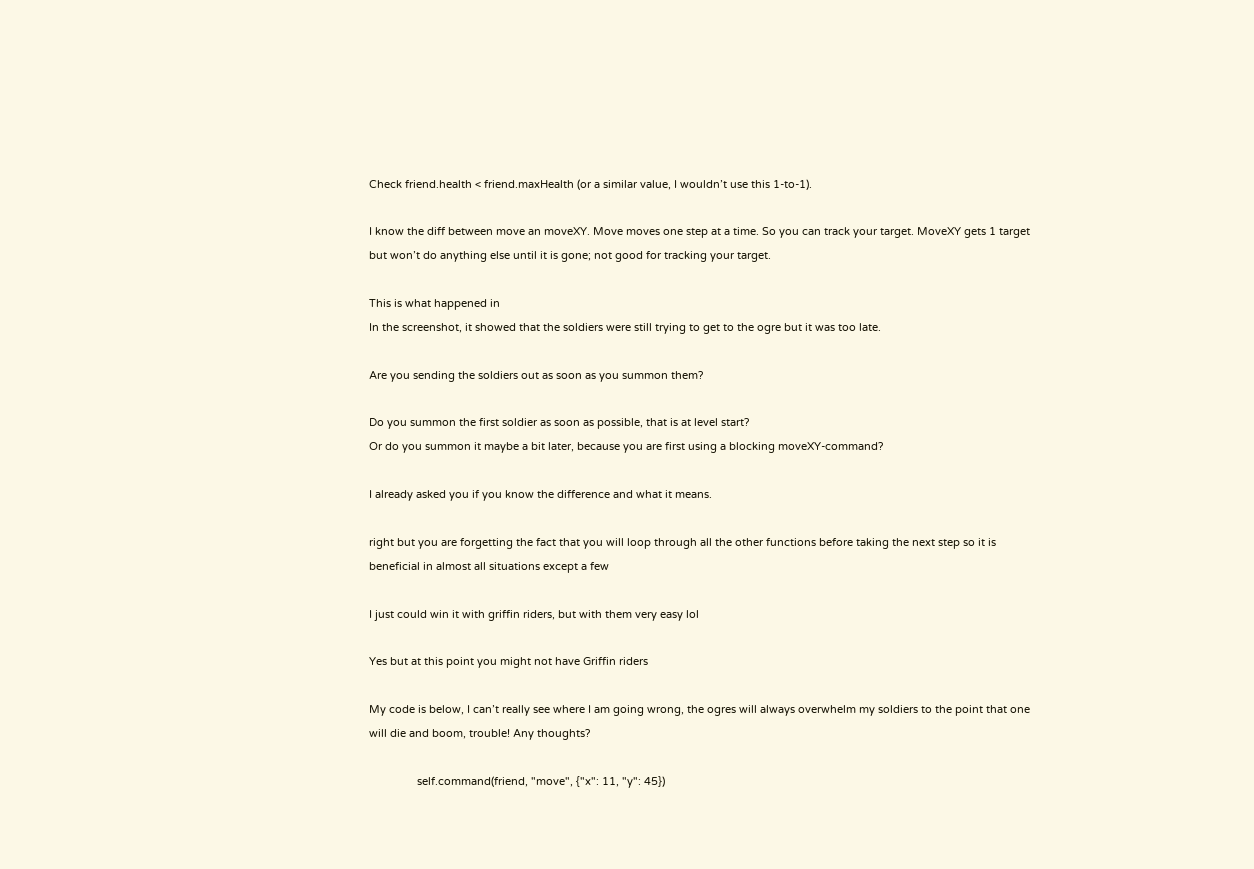Check friend.health < friend.maxHealth (or a similar value, I wouldn’t use this 1-to-1).

I know the diff between move an moveXY. Move moves one step at a time. So you can track your target. MoveXY gets 1 target but won’t do anything else until it is gone; not good for tracking your target.

This is what happened in
In the screenshot, it showed that the soldiers were still trying to get to the ogre but it was too late.

Are you sending the soldiers out as soon as you summon them?

Do you summon the first soldier as soon as possible, that is at level start?
Or do you summon it maybe a bit later, because you are first using a blocking moveXY-command?

I already asked you if you know the difference and what it means.

right but you are forgetting the fact that you will loop through all the other functions before taking the next step so it is beneficial in almost all situations except a few

I just could win it with griffin riders, but with them very easy lol

Yes but at this point you might not have Griffin riders

My code is below, I can’t really see where I am going wrong, the ogres will always overwhelm my soldiers to the point that one will die and boom, trouble! Any thoughts?

                self.command(friend, "move", {"x": 11, "y": 45})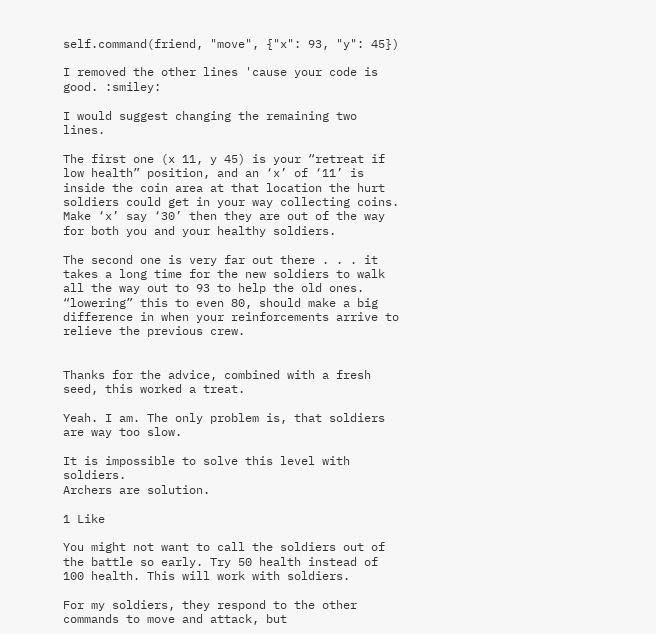self.command(friend, "move", {"x": 93, "y": 45})

I removed the other lines 'cause your code is good. :smiley:

I would suggest changing the remaining two lines.

The first one (x 11, y 45) is your “retreat if low health” position, and an ‘x’ of ‘11’ is inside the coin area at that location the hurt soldiers could get in your way collecting coins. Make ‘x’ say ‘30’ then they are out of the way for both you and your healthy soldiers.

The second one is very far out there . . . it takes a long time for the new soldiers to walk all the way out to 93 to help the old ones. “lowering” this to even 80, should make a big difference in when your reinforcements arrive to relieve the previous crew.


Thanks for the advice, combined with a fresh seed, this worked a treat.

Yeah. I am. The only problem is, that soldiers are way too slow.

It is impossible to solve this level with soldiers.
Archers are solution.

1 Like

You might not want to call the soldiers out of the battle so early. Try 50 health instead of 100 health. This will work with soldiers.

For my soldiers, they respond to the other commands to move and attack, but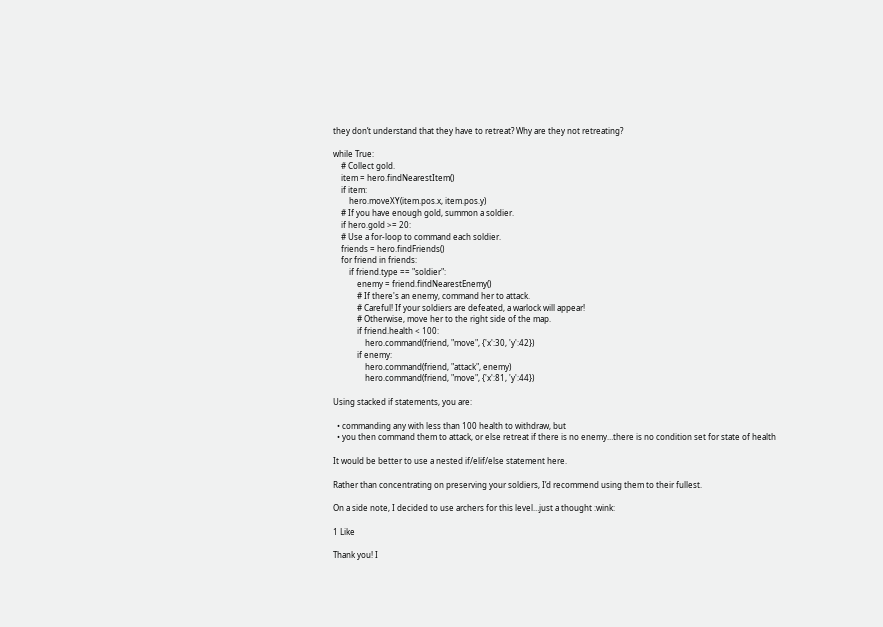they don’t understand that they have to retreat? Why are they not retreating?

while True:
    # Collect gold.
    item = hero.findNearestItem()
    if item:
        hero.moveXY(item.pos.x, item.pos.y)
    # If you have enough gold, summon a soldier.
    if hero.gold >= 20:
    # Use a for-loop to command each soldier.
    friends = hero.findFriends()
    for friend in friends:
        if friend.type == "soldier":
            enemy = friend.findNearestEnemy()
            # If there's an enemy, command her to attack.
            # Careful! If your soldiers are defeated, a warlock will appear!
            # Otherwise, move her to the right side of the map.
            if friend.health < 100:
                hero.command(friend, "move", {'x':30, 'y':42})
            if enemy:
                hero.command(friend, "attack", enemy)
                hero.command(friend, "move", {'x':81, 'y':44})

Using stacked if statements, you are:

  • commanding any with less than 100 health to withdraw, but
  • you then command them to attack, or else retreat if there is no enemy…there is no condition set for state of health

It would be better to use a nested if/elif/else statement here.

Rather than concentrating on preserving your soldiers, I’d recommend using them to their fullest.

On a side note, I decided to use archers for this level…just a thought :wink:

1 Like

Thank you! I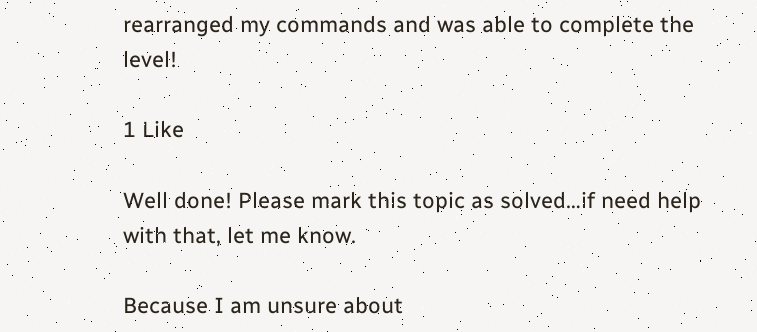rearranged my commands and was able to complete the level!

1 Like

Well done! Please mark this topic as solved…if need help with that, let me know.

Because I am unsure about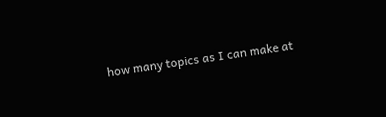how many topics as I can make at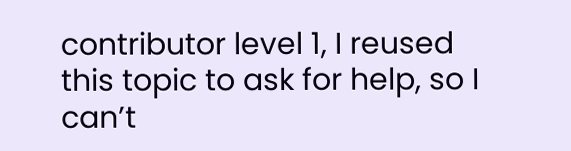contributor level 1, I reused this topic to ask for help, so I can’t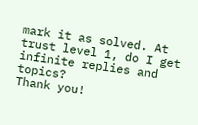mark it as solved. At trust level 1, do I get infinite replies and topics?
Thank you!